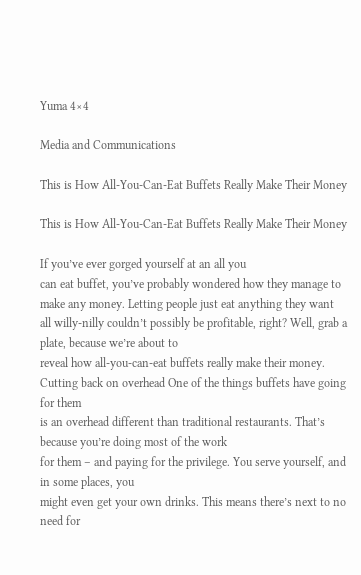Yuma 4×4

Media and Communications

This is How All-You-Can-Eat Buffets Really Make Their Money

This is How All-You-Can-Eat Buffets Really Make Their Money

If you’ve ever gorged yourself at an all you
can eat buffet, you’ve probably wondered how they manage to make any money. Letting people just eat anything they want
all willy-nilly couldn’t possibly be profitable, right? Well, grab a plate, because we’re about to
reveal how all-you-can-eat buffets really make their money. Cutting back on overhead One of the things buffets have going for them
is an overhead different than traditional restaurants. That’s because you’re doing most of the work
for them – and paying for the privilege. You serve yourself, and in some places, you
might even get your own drinks. This means there’s next to no need for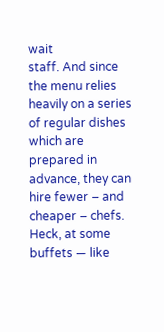wait
staff. And since the menu relies heavily on a series
of regular dishes which are prepared in advance, they can hire fewer – and cheaper – chefs. Heck, at some buffets — like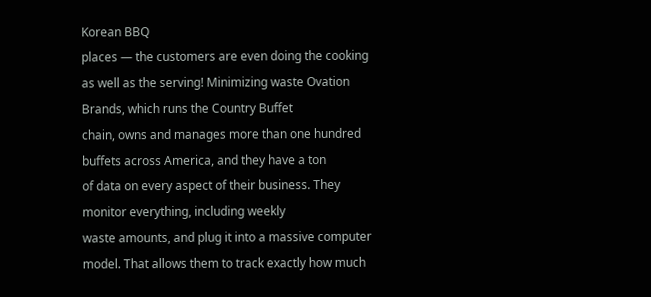Korean BBQ
places — the customers are even doing the cooking as well as the serving! Minimizing waste Ovation Brands, which runs the Country Buffet
chain, owns and manages more than one hundred buffets across America, and they have a ton
of data on every aspect of their business. They monitor everything, including weekly
waste amounts, and plug it into a massive computer model. That allows them to track exactly how much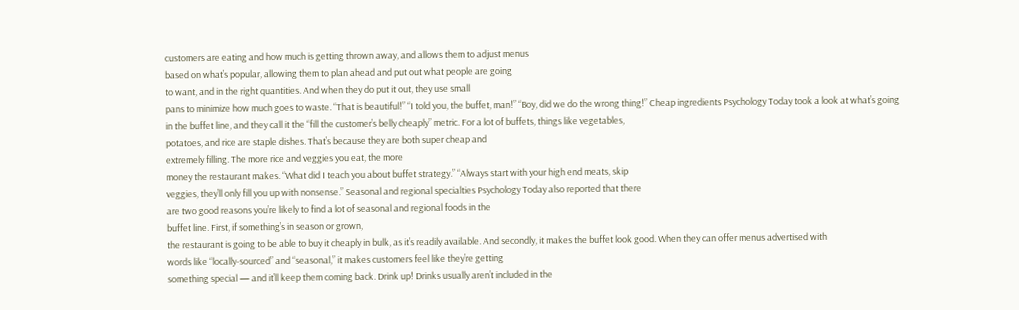customers are eating and how much is getting thrown away, and allows them to adjust menus
based on what’s popular, allowing them to plan ahead and put out what people are going
to want, and in the right quantities. And when they do put it out, they use small
pans to minimize how much goes to waste. “That is beautiful!” “I told you, the buffet, man!” “Boy, did we do the wrong thing!” Cheap ingredients Psychology Today took a look at what’s going
in the buffet line, and they call it the “fill the customer’s belly cheaply” metric. For a lot of buffets, things like vegetables,
potatoes, and rice are staple dishes. That’s because they are both super cheap and
extremely filling. The more rice and veggies you eat, the more
money the restaurant makes. “What did I teach you about buffet strategy.” “Always start with your high end meats, skip
veggies, they’ll only fill you up with nonsense.” Seasonal and regional specialties Psychology Today also reported that there
are two good reasons you’re likely to find a lot of seasonal and regional foods in the
buffet line. First, if something’s in season or grown,
the restaurant is going to be able to buy it cheaply in bulk, as it’s readily available. And secondly, it makes the buffet look good. When they can offer menus advertised with
words like “locally-sourced” and “seasonal,” it makes customers feel like they’re getting
something special — and it’ll keep them coming back. Drink up! Drinks usually aren’t included in the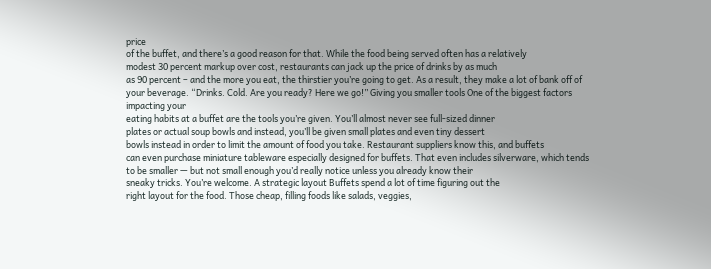price
of the buffet, and there’s a good reason for that. While the food being served often has a relatively
modest 30 percent markup over cost, restaurants can jack up the price of drinks by as much
as 90 percent – and the more you eat, the thirstier you’re going to get. As a result, they make a lot of bank off of
your beverage. “Drinks. Cold. Are you ready? Here we go!” Giving you smaller tools One of the biggest factors impacting your
eating habits at a buffet are the tools you’re given. You’ll almost never see full-sized dinner
plates or actual soup bowls and instead, you’ll be given small plates and even tiny dessert
bowls instead in order to limit the amount of food you take. Restaurant suppliers know this, and buffets
can even purchase miniature tableware especially designed for buffets. That even includes silverware, which tends
to be smaller — but not small enough you’d really notice unless you already know their
sneaky tricks. You’re welcome. A strategic layout Buffets spend a lot of time figuring out the
right layout for the food. Those cheap, filling foods like salads, veggies,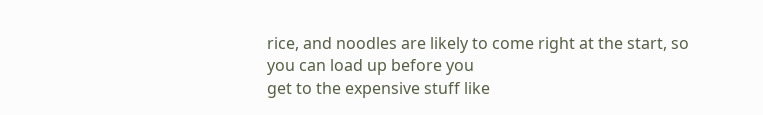rice, and noodles are likely to come right at the start, so you can load up before you
get to the expensive stuff like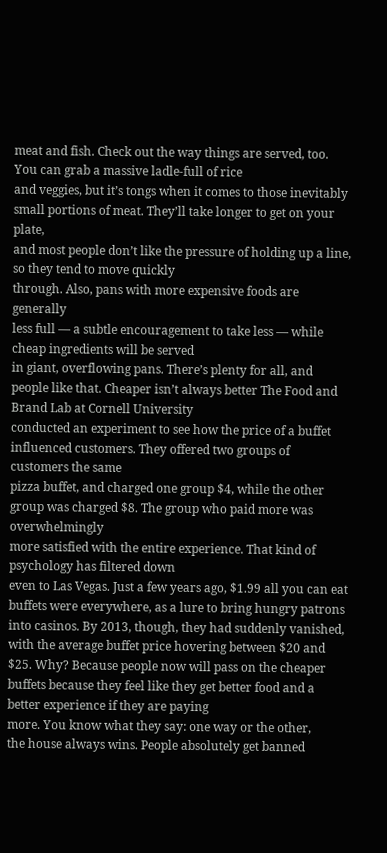meat and fish. Check out the way things are served, too. You can grab a massive ladle-full of rice
and veggies, but it’s tongs when it comes to those inevitably small portions of meat. They’ll take longer to get on your plate,
and most people don’t like the pressure of holding up a line, so they tend to move quickly
through. Also, pans with more expensive foods are generally
less full — a subtle encouragement to take less — while cheap ingredients will be served
in giant, overflowing pans. There’s plenty for all, and people like that. Cheaper isn’t always better The Food and Brand Lab at Cornell University
conducted an experiment to see how the price of a buffet influenced customers. They offered two groups of customers the same
pizza buffet, and charged one group $4, while the other group was charged $8. The group who paid more was overwhelmingly
more satisfied with the entire experience. That kind of psychology has filtered down
even to Las Vegas. Just a few years ago, $1.99 all you can eat
buffets were everywhere, as a lure to bring hungry patrons into casinos. By 2013, though, they had suddenly vanished,
with the average buffet price hovering between $20 and $25. Why? Because people now will pass on the cheaper
buffets because they feel like they get better food and a better experience if they are paying
more. You know what they say: one way or the other,
the house always wins. People absolutely get banned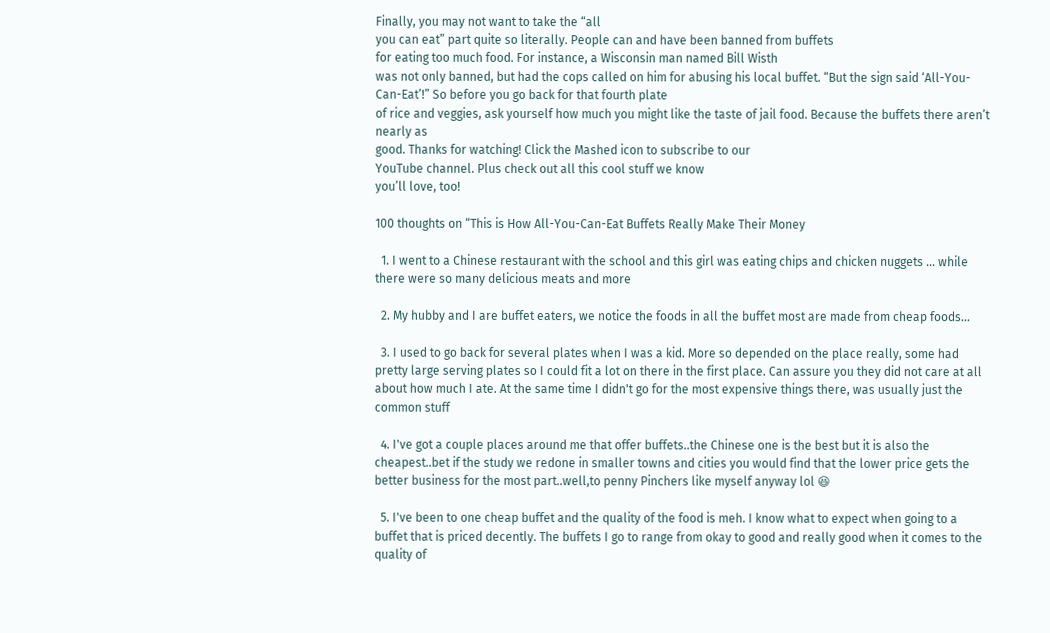Finally, you may not want to take the “all
you can eat” part quite so literally. People can and have been banned from buffets
for eating too much food. For instance, a Wisconsin man named Bill Wisth
was not only banned, but had the cops called on him for abusing his local buffet. “But the sign said ‘All-You-Can-Eat’!” So before you go back for that fourth plate
of rice and veggies, ask yourself how much you might like the taste of jail food. Because the buffets there aren’t nearly as
good. Thanks for watching! Click the Mashed icon to subscribe to our
YouTube channel. Plus check out all this cool stuff we know
you’ll love, too!

100 thoughts on “This is How All-You-Can-Eat Buffets Really Make Their Money

  1. I went to a Chinese restaurant with the school and this girl was eating chips and chicken nuggets … while there were so many delicious meats and more

  2. My hubby and I are buffet eaters, we notice the foods in all the buffet most are made from cheap foods…

  3. I used to go back for several plates when I was a kid. More so depended on the place really, some had pretty large serving plates so I could fit a lot on there in the first place. Can assure you they did not care at all about how much I ate. At the same time I didn't go for the most expensive things there, was usually just the common stuff

  4. I've got a couple places around me that offer buffets..the Chinese one is the best but it is also the cheapest..bet if the study we redone in smaller towns and cities you would find that the lower price gets the better business for the most part..well,to penny Pinchers like myself anyway lol 😆

  5. I've been to one cheap buffet and the quality of the food is meh. I know what to expect when going to a buffet that is priced decently. The buffets I go to range from okay to good and really good when it comes to the quality of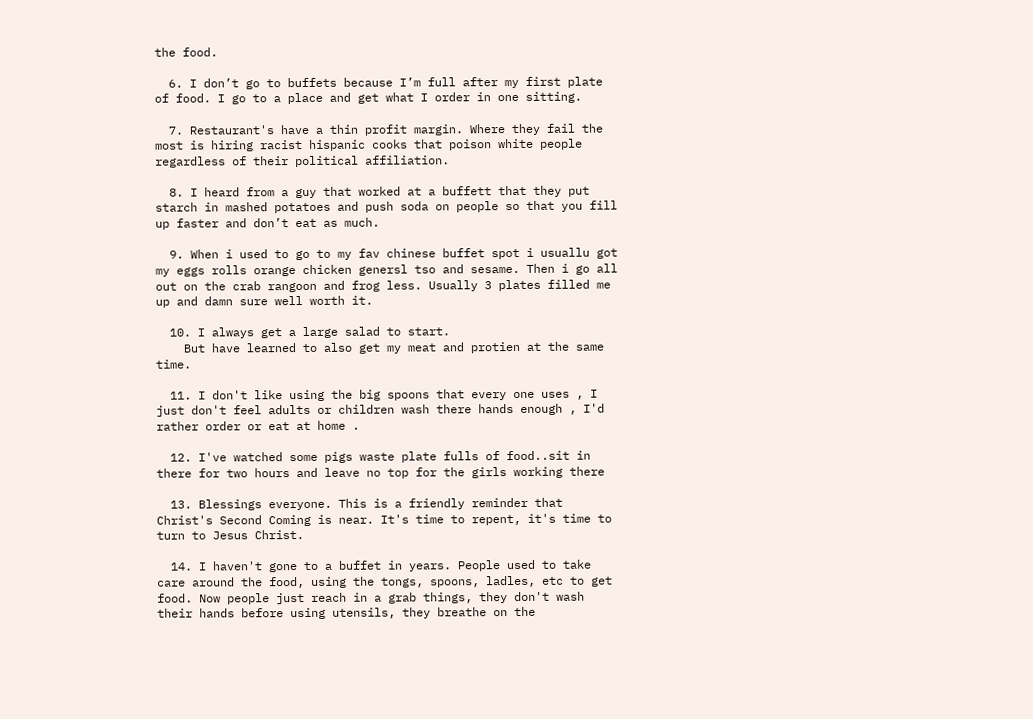the food.

  6. I don’t go to buffets because I’m full after my first plate of food. I go to a place and get what I order in one sitting.

  7. Restaurant's have a thin profit margin. Where they fail the most is hiring racist hispanic cooks that poison white people regardless of their political affiliation.

  8. I heard from a guy that worked at a buffett that they put starch in mashed potatoes and push soda on people so that you fill up faster and don’t eat as much.

  9. When i used to go to my fav chinese buffet spot i usuallu got my eggs rolls orange chicken genersl tso and sesame. Then i go all out on the crab rangoon and frog less. Usually 3 plates filled me up and damn sure well worth it.

  10. I always get a large salad to start.
    But have learned to also get my meat and protien at the same time.

  11. I don't like using the big spoons that every one uses , I just don't feel adults or children wash there hands enough , I'd rather order or eat at home .

  12. I've watched some pigs waste plate fulls of food..sit in there for two hours and leave no top for the girls working there

  13. Blessings everyone. This is a friendly reminder that Christ's Second Coming is near. It's time to repent, it's time to turn to Jesus Christ.

  14. I haven't gone to a buffet in years. People used to take care around the food, using the tongs, spoons, ladles, etc to get food. Now people just reach in a grab things, they don't wash their hands before using utensils, they breathe on the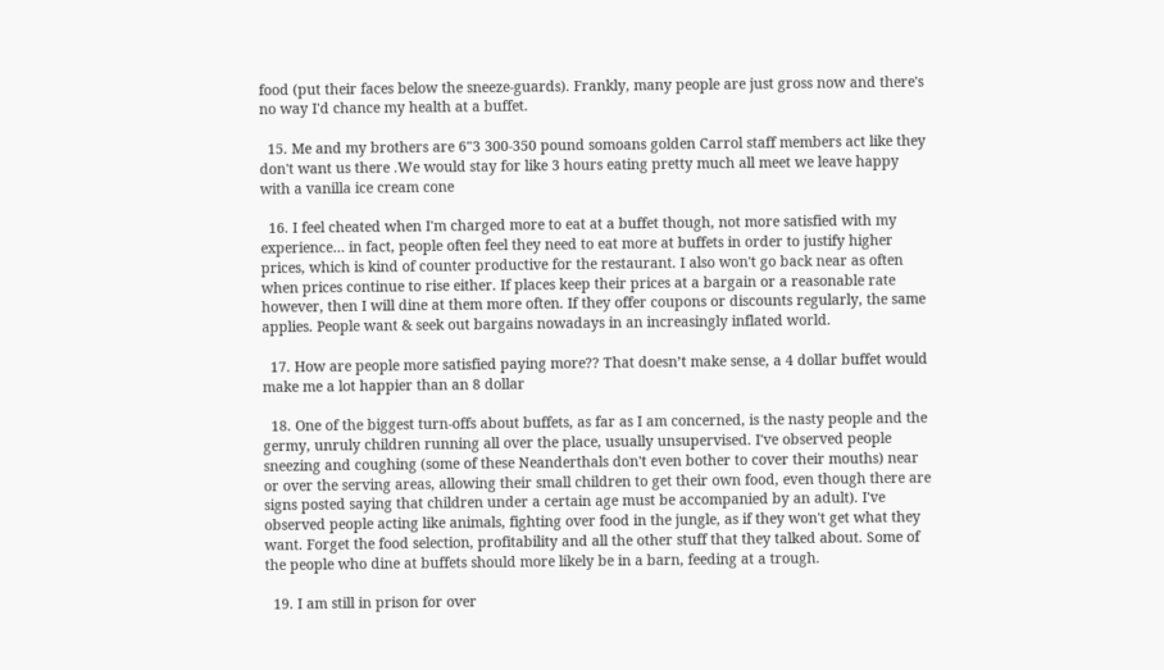food (put their faces below the sneeze-guards). Frankly, many people are just gross now and there's no way I'd chance my health at a buffet.

  15. Me and my brothers are 6"3 300-350 pound somoans golden Carrol staff members act like they don't want us there .We would stay for like 3 hours eating pretty much all meet we leave happy with a vanilla ice cream cone

  16. I feel cheated when I'm charged more to eat at a buffet though, not more satisfied with my experience… in fact, people often feel they need to eat more at buffets in order to justify higher prices, which is kind of counter productive for the restaurant. I also won't go back near as often when prices continue to rise either. If places keep their prices at a bargain or a reasonable rate however, then I will dine at them more often. If they offer coupons or discounts regularly, the same applies. People want & seek out bargains nowadays in an increasingly inflated world.

  17. How are people more satisfied paying more?? That doesn’t make sense, a 4 dollar buffet would make me a lot happier than an 8 dollar

  18. One of the biggest turn-offs about buffets, as far as I am concerned, is the nasty people and the germy, unruly children running all over the place, usually unsupervised. I've observed people sneezing and coughing (some of these Neanderthals don't even bother to cover their mouths) near or over the serving areas, allowing their small children to get their own food, even though there are signs posted saying that children under a certain age must be accompanied by an adult). I've observed people acting like animals, fighting over food in the jungle, as if they won't get what they want. Forget the food selection, profitability and all the other stuff that they talked about. Some of the people who dine at buffets should more likely be in a barn, feeding at a trough.

  19. I am still in prison for over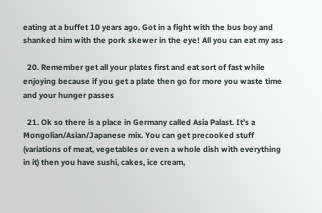eating at a buffet 10 years ago. Got in a fight with the bus boy and shanked him with the pork skewer in the eye! All you can eat my ass

  20. Remember get all your plates first and eat sort of fast while enjoying because if you get a plate then go for more you waste time and your hunger passes

  21. Ok so there is a place in Germany called Asia Palast. It's a Mongolian/Asian/Japanese mix. You can get precooked stuff (variations of meat, vegetables or even a whole dish with everything in it) then you have sushi, cakes, ice cream,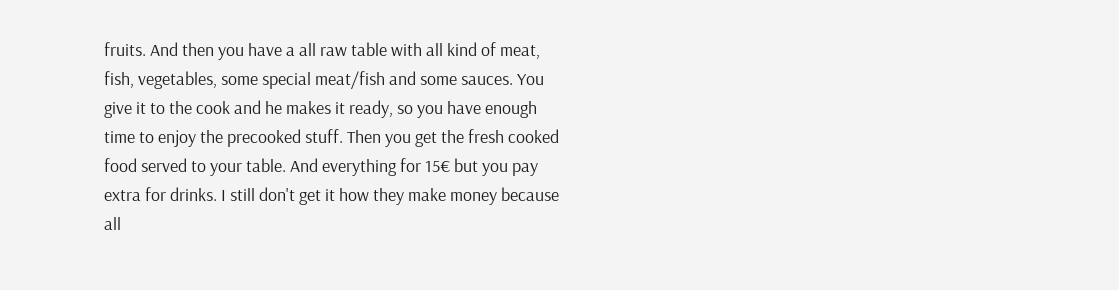fruits. And then you have a all raw table with all kind of meat, fish, vegetables, some special meat/fish and some sauces. You give it to the cook and he makes it ready, so you have enough time to enjoy the precooked stuff. Then you get the fresh cooked food served to your table. And everything for 15€ but you pay extra for drinks. I still don't get it how they make money because all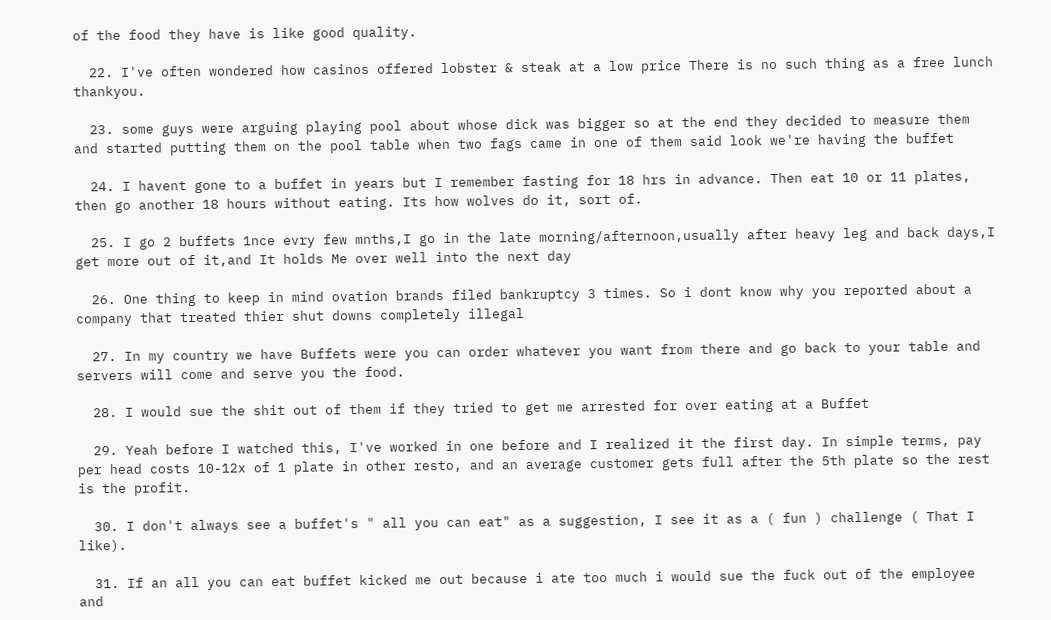of the food they have is like good quality.

  22. I've often wondered how casinos offered lobster & steak at a low price There is no such thing as a free lunch thankyou.

  23. some guys were arguing playing pool about whose dick was bigger so at the end they decided to measure them and started putting them on the pool table when two fags came in one of them said look we're having the buffet

  24. I havent gone to a buffet in years but I remember fasting for 18 hrs in advance. Then eat 10 or 11 plates, then go another 18 hours without eating. Its how wolves do it, sort of.

  25. I go 2 buffets 1nce evry few mnths,I go in the late morning/afternoon,usually after heavy leg and back days,I get more out of it,and It holds Me over well into the next day

  26. One thing to keep in mind ovation brands filed bankruptcy 3 times. So i dont know why you reported about a company that treated thier shut downs completely illegal

  27. In my country we have Buffets were you can order whatever you want from there and go back to your table and servers will come and serve you the food.

  28. I would sue the shit out of them if they tried to get me arrested for over eating at a Buffet

  29. Yeah before I watched this, I've worked in one before and I realized it the first day. In simple terms, pay per head costs 10-12x of 1 plate in other resto, and an average customer gets full after the 5th plate so the rest is the profit.

  30. I don't always see a buffet's " all you can eat" as a suggestion, I see it as a ( fun ) challenge ( That I like).

  31. If an all you can eat buffet kicked me out because i ate too much i would sue the fuck out of the employee and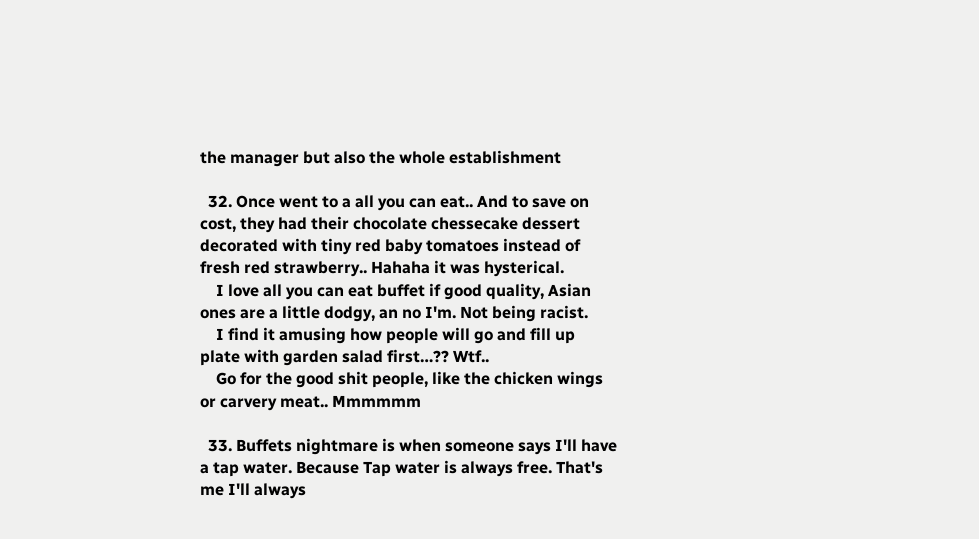the manager but also the whole establishment

  32. Once went to a all you can eat.. And to save on cost, they had their chocolate chessecake dessert decorated with tiny red baby tomatoes instead of fresh red strawberry.. Hahaha it was hysterical.
    I love all you can eat buffet if good quality, Asian ones are a little dodgy, an no I'm. Not being racist.
    I find it amusing how people will go and fill up plate with garden salad first…?? Wtf..
    Go for the good shit people, like the chicken wings or carvery meat.. Mmmmmm

  33. Buffets nightmare is when someone says I'll have a tap water. Because Tap water is always free. That's me I'll always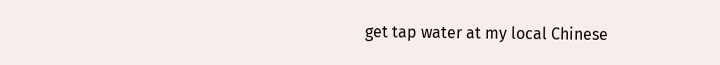get tap water at my local Chinese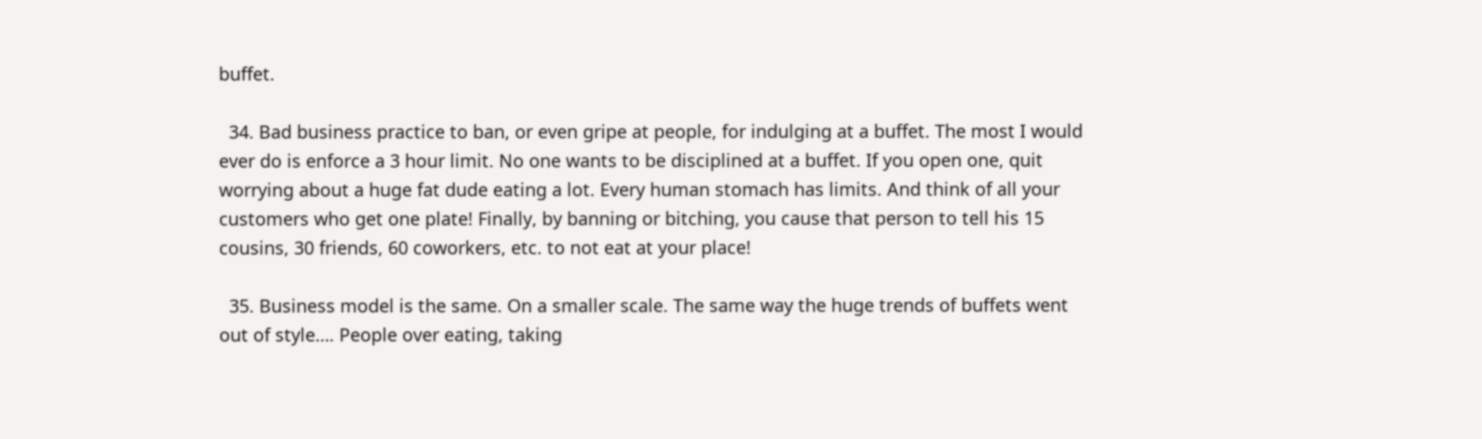buffet.

  34. Bad business practice to ban, or even gripe at people, for indulging at a buffet. The most I would ever do is enforce a 3 hour limit. No one wants to be disciplined at a buffet. If you open one, quit worrying about a huge fat dude eating a lot. Every human stomach has limits. And think of all your customers who get one plate! Finally, by banning or bitching, you cause that person to tell his 15 cousins, 30 friends, 60 coworkers, etc. to not eat at your place!

  35. Business model is the same. On a smaller scale. The same way the huge trends of buffets went out of style…. People over eating, taking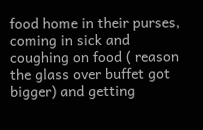food home in their purses, coming in sick and coughing on food ( reason the glass over buffet got bigger) and getting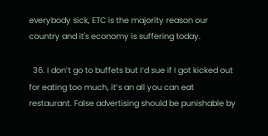everybody sick, ETC is the majority reason our country and it's economy is suffering today.

  36. I don’t go to buffets but I’d sue if I got kicked out for eating too much, it’s an all you can eat restaurant. False advertising should be punishable by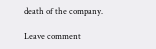death of the company.

Leave comment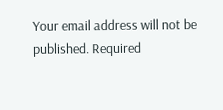Your email address will not be published. Required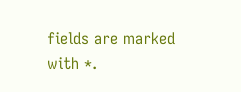fields are marked with *.